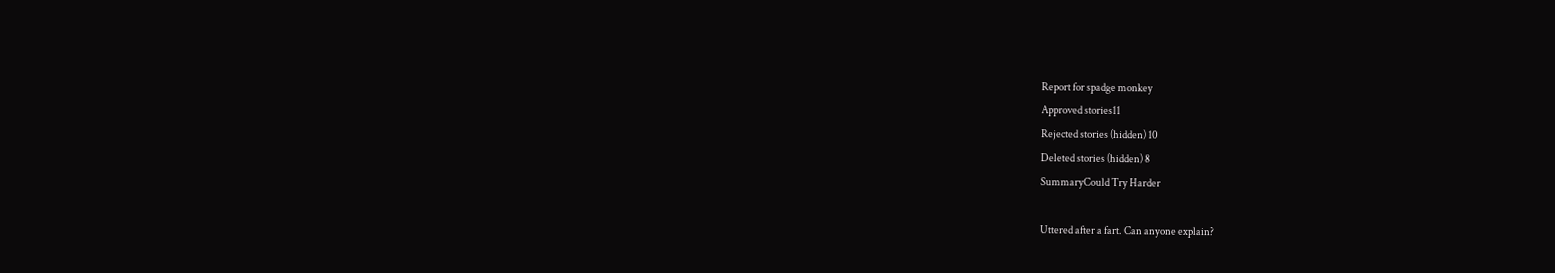Report for spadge monkey
Approved stories11
Rejected stories (hidden) 10
Deleted stories (hidden) 8
SummaryCould Try Harder

Uttered after a fart. Can anyone explain?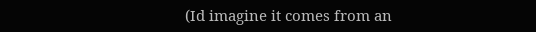(Id imagine it comes from an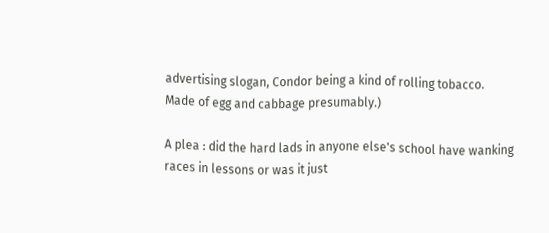advertising slogan, Condor being a kind of rolling tobacco. Made of egg and cabbage presumably.)

A plea : did the hard lads in anyone else's school have wanking races in lessons or was it just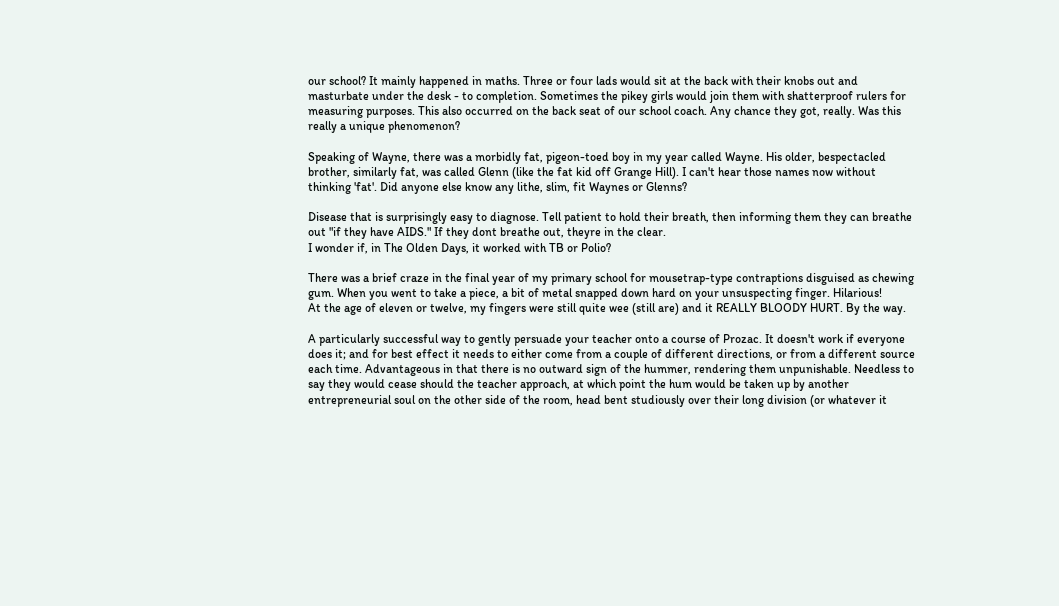our school? It mainly happened in maths. Three or four lads would sit at the back with their knobs out and masturbate under the desk - to completion. Sometimes the pikey girls would join them with shatterproof rulers for measuring purposes. This also occurred on the back seat of our school coach. Any chance they got, really. Was this really a unique phenomenon?

Speaking of Wayne, there was a morbidly fat, pigeon-toed boy in my year called Wayne. His older, bespectacled brother, similarly fat, was called Glenn (like the fat kid off Grange Hill). I can't hear those names now without thinking 'fat'. Did anyone else know any lithe, slim, fit Waynes or Glenns?

Disease that is surprisingly easy to diagnose. Tell patient to hold their breath, then informing them they can breathe out "if they have AIDS." If they dont breathe out, theyre in the clear.
I wonder if, in The Olden Days, it worked with TB or Polio?

There was a brief craze in the final year of my primary school for mousetrap-type contraptions disguised as chewing gum. When you went to take a piece, a bit of metal snapped down hard on your unsuspecting finger. Hilarious!
At the age of eleven or twelve, my fingers were still quite wee (still are) and it REALLY BLOODY HURT. By the way.

A particularly successful way to gently persuade your teacher onto a course of Prozac. It doesn't work if everyone does it; and for best effect it needs to either come from a couple of different directions, or from a different source each time. Advantageous in that there is no outward sign of the hummer, rendering them unpunishable. Needless to say they would cease should the teacher approach, at which point the hum would be taken up by another entrepreneurial soul on the other side of the room, head bent studiously over their long division (or whatever it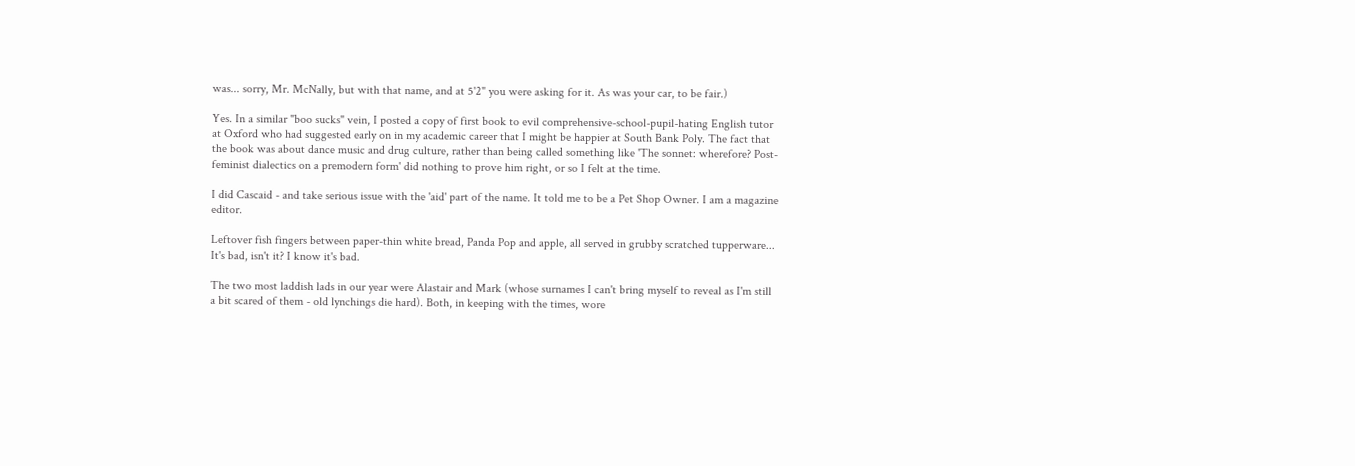was... sorry, Mr. McNally, but with that name, and at 5'2" you were asking for it. As was your car, to be fair.)

Yes. In a similar "boo sucks" vein, I posted a copy of first book to evil comprehensive-school-pupil-hating English tutor at Oxford who had suggested early on in my academic career that I might be happier at South Bank Poly. The fact that the book was about dance music and drug culture, rather than being called something like 'The sonnet: wherefore? Post-feminist dialectics on a premodern form' did nothing to prove him right, or so I felt at the time.

I did Cascaid - and take serious issue with the 'aid' part of the name. It told me to be a Pet Shop Owner. I am a magazine editor.

Leftover fish fingers between paper-thin white bread, Panda Pop and apple, all served in grubby scratched tupperware...
It's bad, isn't it? I know it's bad.

The two most laddish lads in our year were Alastair and Mark (whose surnames I can't bring myself to reveal as I'm still a bit scared of them - old lynchings die hard). Both, in keeping with the times, wore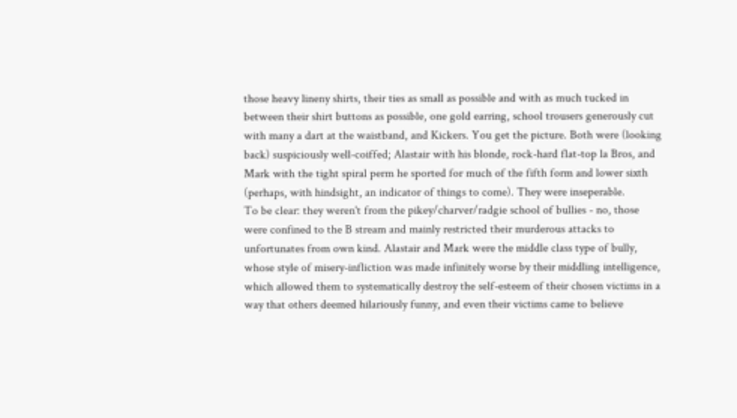those heavy lineny shirts, their ties as small as possible and with as much tucked in between their shirt buttons as possible, one gold earring, school trousers generously cut with many a dart at the waistband, and Kickers. You get the picture. Both were (looking back) suspiciously well-coiffed; Alastair with his blonde, rock-hard flat-top la Bros, and Mark with the tight spiral perm he sported for much of the fifth form and lower sixth (perhaps, with hindsight, an indicator of things to come). They were inseperable.
To be clear: they weren't from the pikey/charver/radgie school of bullies - no, those were confined to the B stream and mainly restricted their murderous attacks to unfortunates from own kind. Alastair and Mark were the middle class type of bully, whose style of misery-infliction was made infinitely worse by their middling intelligence, which allowed them to systematically destroy the self-esteem of their chosen victims in a way that others deemed hilariously funny, and even their victims came to believe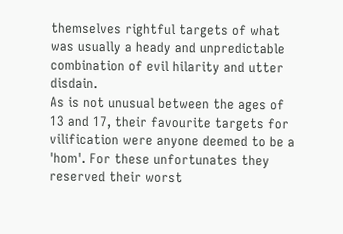themselves rightful targets of what was usually a heady and unpredictable combination of evil hilarity and utter disdain.
As is not unusual between the ages of 13 and 17, their favourite targets for vilification were anyone deemed to be a 'hom'. For these unfortunates they reserved their worst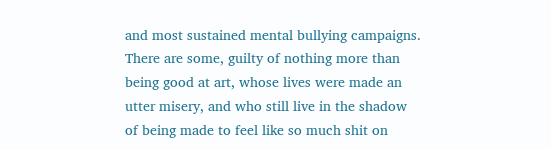and most sustained mental bullying campaigns. There are some, guilty of nothing more than being good at art, whose lives were made an utter misery, and who still live in the shadow of being made to feel like so much shit on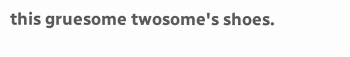this gruesome twosome's shoes.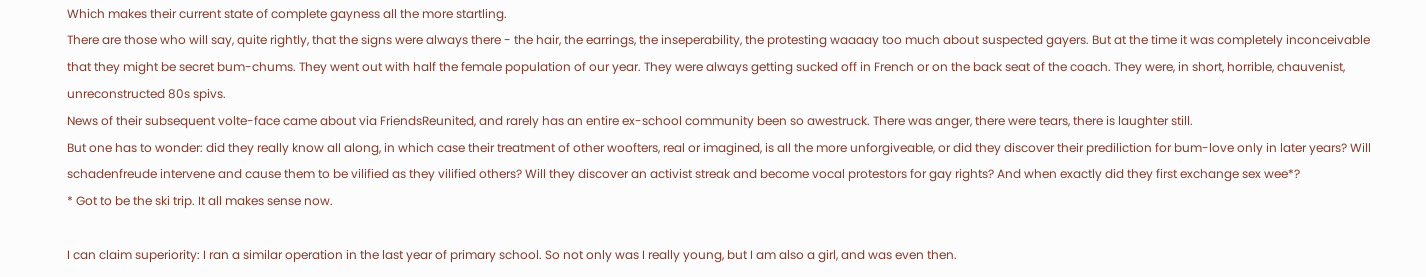Which makes their current state of complete gayness all the more startling.
There are those who will say, quite rightly, that the signs were always there - the hair, the earrings, the inseperability, the protesting waaaay too much about suspected gayers. But at the time it was completely inconceivable that they might be secret bum-chums. They went out with half the female population of our year. They were always getting sucked off in French or on the back seat of the coach. They were, in short, horrible, chauvenist, unreconstructed 80s spivs.
News of their subsequent volte-face came about via FriendsReunited, and rarely has an entire ex-school community been so awestruck. There was anger, there were tears, there is laughter still.
But one has to wonder: did they really know all along, in which case their treatment of other woofters, real or imagined, is all the more unforgiveable, or did they discover their prediliction for bum-love only in later years? Will schadenfreude intervene and cause them to be vilified as they vilified others? Will they discover an activist streak and become vocal protestors for gay rights? And when exactly did they first exchange sex wee*?
* Got to be the ski trip. It all makes sense now.

I can claim superiority: I ran a similar operation in the last year of primary school. So not only was I really young, but I am also a girl, and was even then.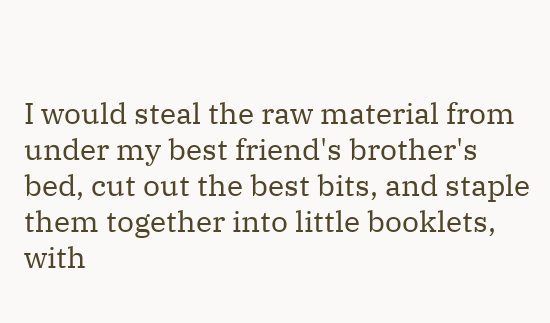I would steal the raw material from under my best friend's brother's bed, cut out the best bits, and staple them together into little booklets, with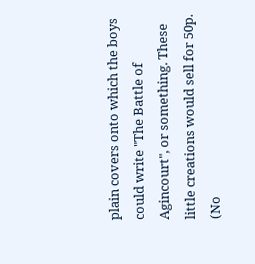plain covers onto which the boys could write "The Battle of Agincourt", or something. These little creations would sell for 50p.
(No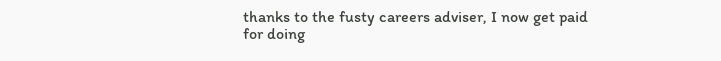thanks to the fusty careers adviser, I now get paid for doing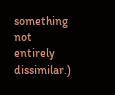something not entirely dissimilar.)